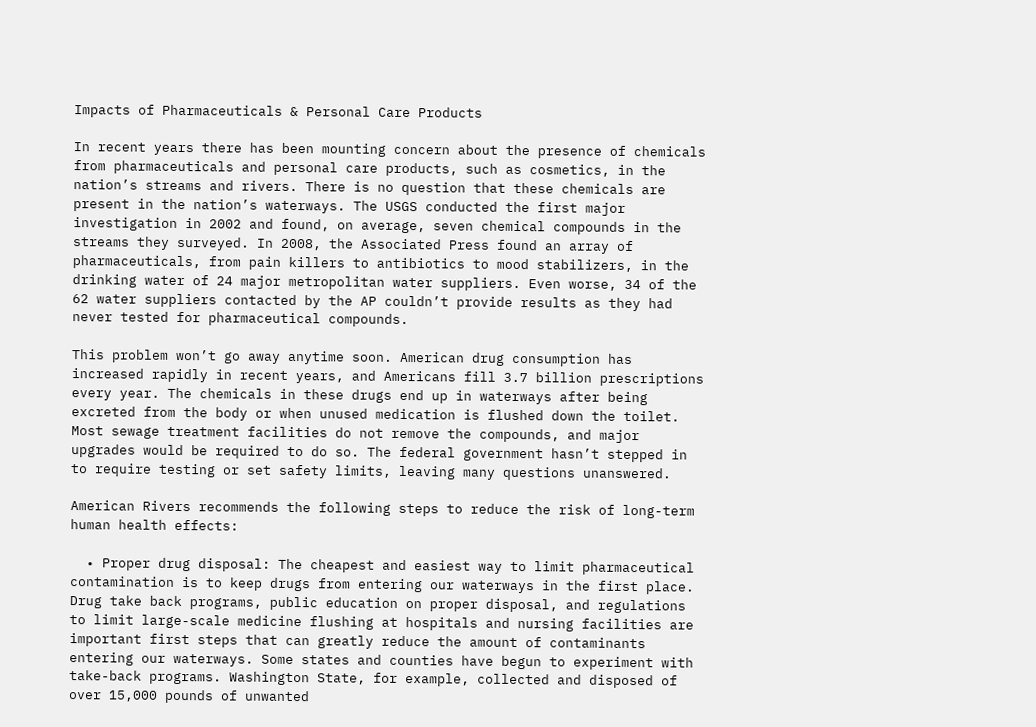Impacts of Pharmaceuticals & Personal Care Products

In recent years there has been mounting concern about the presence of chemicals from pharmaceuticals and personal care products, such as cosmetics, in the nation’s streams and rivers. There is no question that these chemicals are present in the nation’s waterways. The USGS conducted the first major investigation in 2002 and found, on average, seven chemical compounds in the streams they surveyed. In 2008, the Associated Press found an array of pharmaceuticals, from pain killers to antibiotics to mood stabilizers, in the drinking water of 24 major metropolitan water suppliers. Even worse, 34 of the 62 water suppliers contacted by the AP couldn’t provide results as they had never tested for pharmaceutical compounds.

This problem won’t go away anytime soon. American drug consumption has increased rapidly in recent years, and Americans fill 3.7 billion prescriptions every year. The chemicals in these drugs end up in waterways after being excreted from the body or when unused medication is flushed down the toilet. Most sewage treatment facilities do not remove the compounds, and major upgrades would be required to do so. The federal government hasn’t stepped in to require testing or set safety limits, leaving many questions unanswered.

American Rivers recommends the following steps to reduce the risk of long-term human health effects:

  • Proper drug disposal: The cheapest and easiest way to limit pharmaceutical contamination is to keep drugs from entering our waterways in the first place. Drug take back programs, public education on proper disposal, and regulations to limit large-scale medicine flushing at hospitals and nursing facilities are important first steps that can greatly reduce the amount of contaminants entering our waterways. Some states and counties have begun to experiment with take-back programs. Washington State, for example, collected and disposed of over 15,000 pounds of unwanted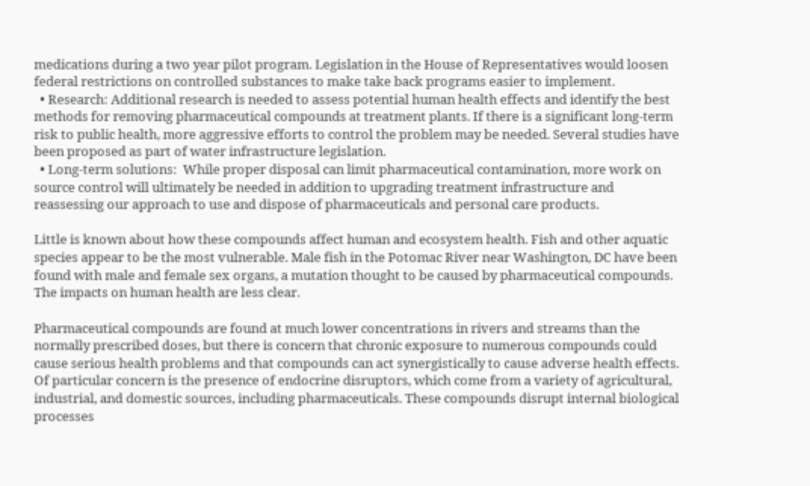medications during a two year pilot program. Legislation in the House of Representatives would loosen federal restrictions on controlled substances to make take back programs easier to implement.
  • Research: Additional research is needed to assess potential human health effects and identify the best methods for removing pharmaceutical compounds at treatment plants. If there is a significant long-term risk to public health, more aggressive efforts to control the problem may be needed. Several studies have been proposed as part of water infrastructure legislation.
  • Long-term solutions:  While proper disposal can limit pharmaceutical contamination, more work on source control will ultimately be needed in addition to upgrading treatment infrastructure and reassessing our approach to use and dispose of pharmaceuticals and personal care products.

Little is known about how these compounds affect human and ecosystem health. Fish and other aquatic species appear to be the most vulnerable. Male fish in the Potomac River near Washington, DC have been found with male and female sex organs, a mutation thought to be caused by pharmaceutical compounds. The impacts on human health are less clear.

Pharmaceutical compounds are found at much lower concentrations in rivers and streams than the normally prescribed doses, but there is concern that chronic exposure to numerous compounds could cause serious health problems and that compounds can act synergistically to cause adverse health effects. Of particular concern is the presence of endocrine disruptors, which come from a variety of agricultural, industrial, and domestic sources, including pharmaceuticals. These compounds disrupt internal biological processes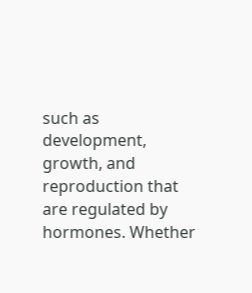such as development, growth, and reproduction that are regulated by hormones. Whether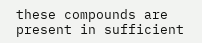these compounds are present in sufficient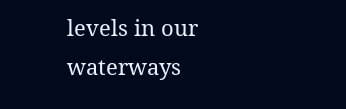levels in our waterways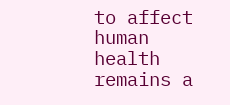to affect human health remains a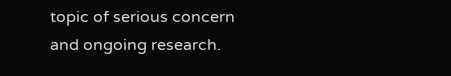topic of serious concern and ongoing research.